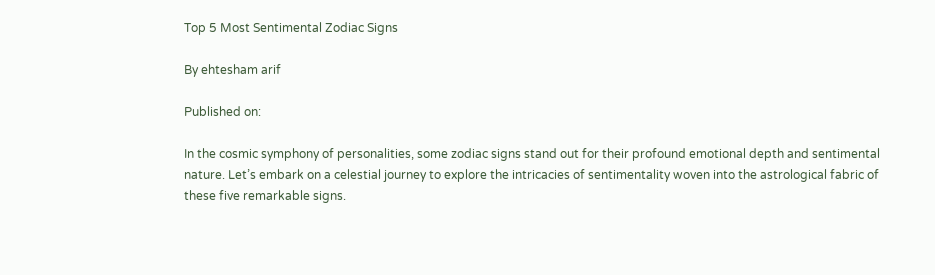Top 5 Most Sentimental Zodiac Signs

By ehtesham arif

Published on:

In the cosmic symphony of personalities, some zodiac signs stand out for their profound emotional depth and sentimental nature. Let’s embark on a celestial journey to explore the intricacies of sentimentality woven into the astrological fabric of these five remarkable signs.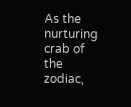As the nurturing crab of the zodiac,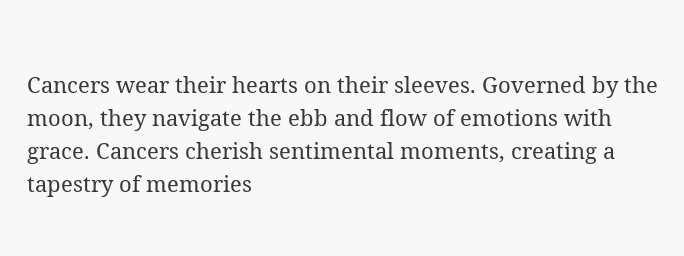Cancers wear their hearts on their sleeves. Governed by the moon, they navigate the ebb and flow of emotions with grace. Cancers cherish sentimental moments, creating a tapestry of memories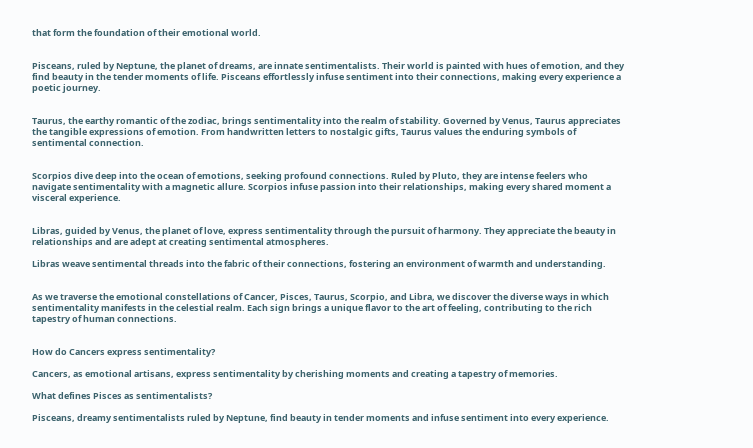that form the foundation of their emotional world.


Pisceans, ruled by Neptune, the planet of dreams, are innate sentimentalists. Their world is painted with hues of emotion, and they find beauty in the tender moments of life. Pisceans effortlessly infuse sentiment into their connections, making every experience a poetic journey.


Taurus, the earthy romantic of the zodiac, brings sentimentality into the realm of stability. Governed by Venus, Taurus appreciates the tangible expressions of emotion. From handwritten letters to nostalgic gifts, Taurus values the enduring symbols of sentimental connection.


Scorpios dive deep into the ocean of emotions, seeking profound connections. Ruled by Pluto, they are intense feelers who navigate sentimentality with a magnetic allure. Scorpios infuse passion into their relationships, making every shared moment a visceral experience.


Libras, guided by Venus, the planet of love, express sentimentality through the pursuit of harmony. They appreciate the beauty in relationships and are adept at creating sentimental atmospheres.

Libras weave sentimental threads into the fabric of their connections, fostering an environment of warmth and understanding.


As we traverse the emotional constellations of Cancer, Pisces, Taurus, Scorpio, and Libra, we discover the diverse ways in which sentimentality manifests in the celestial realm. Each sign brings a unique flavor to the art of feeling, contributing to the rich tapestry of human connections.


How do Cancers express sentimentality?

Cancers, as emotional artisans, express sentimentality by cherishing moments and creating a tapestry of memories.

What defines Pisces as sentimentalists?

Pisceans, dreamy sentimentalists ruled by Neptune, find beauty in tender moments and infuse sentiment into every experience.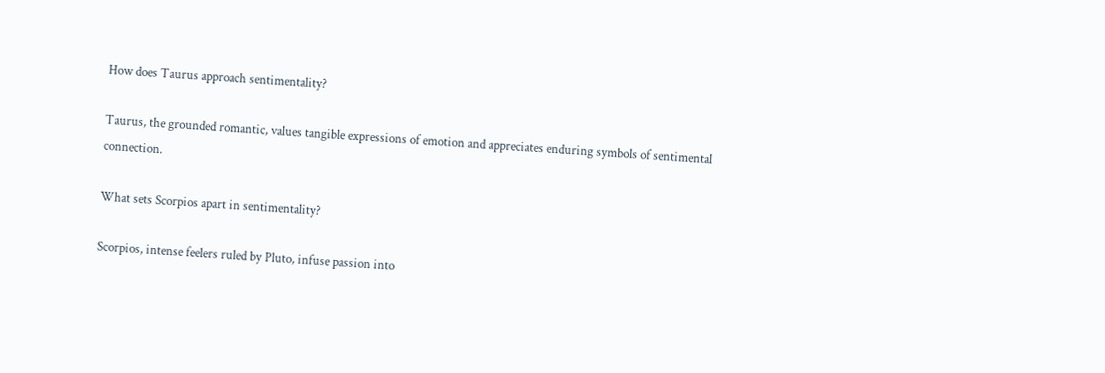How does Taurus approach sentimentality?

Taurus, the grounded romantic, values tangible expressions of emotion and appreciates enduring symbols of sentimental connection.

What sets Scorpios apart in sentimentality?

Scorpios, intense feelers ruled by Pluto, infuse passion into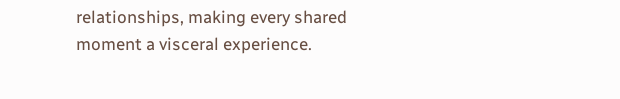relationships, making every shared moment a visceral experience.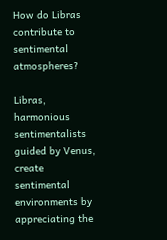How do Libras contribute to sentimental atmospheres?

Libras, harmonious sentimentalists guided by Venus, create sentimental environments by appreciating the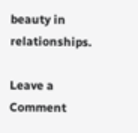beauty in relationships.

Leave a Comment